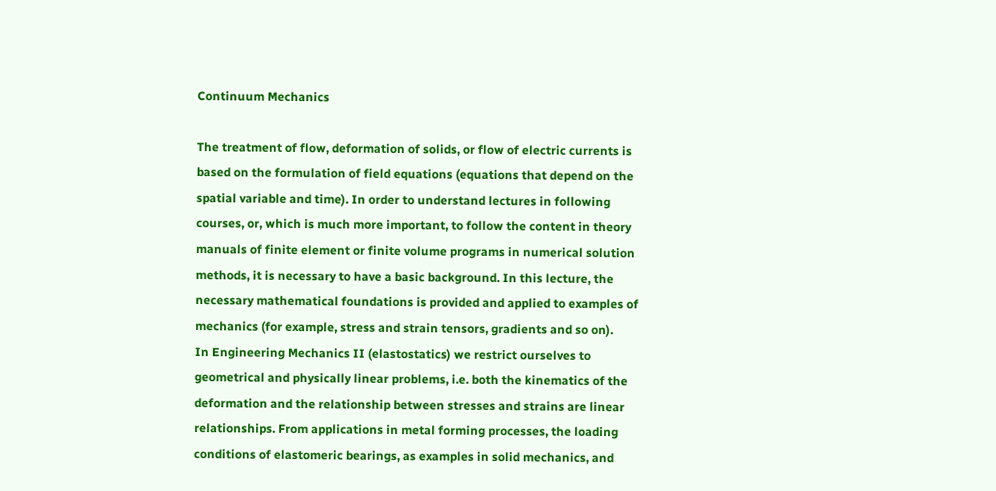Continuum Mechanics

The treatment of flow, deformation of solids, or flow of electric currents is based on the formulation of field equations (equations that depend on the spatial variable and time). In order to understand lectures in following courses, or, which is much more important, to follow the content in theory manuals of finite element or finite volume programs in numerical solution methods, it is necessary to have a basic background. In this lecture, the necessary mathematical foundations is provided and applied to examples of mechanics (for example, stress and strain tensors, gradients and so on).
In Engineering Mechanics II (elastostatics) we restrict ourselves to geometrical and physically linear problems, i.e. both the kinematics of the deformation and the relationship between stresses and strains are linear relationships. From applications in metal forming processes, the loading conditions of elastomeric bearings, as examples in solid mechanics, and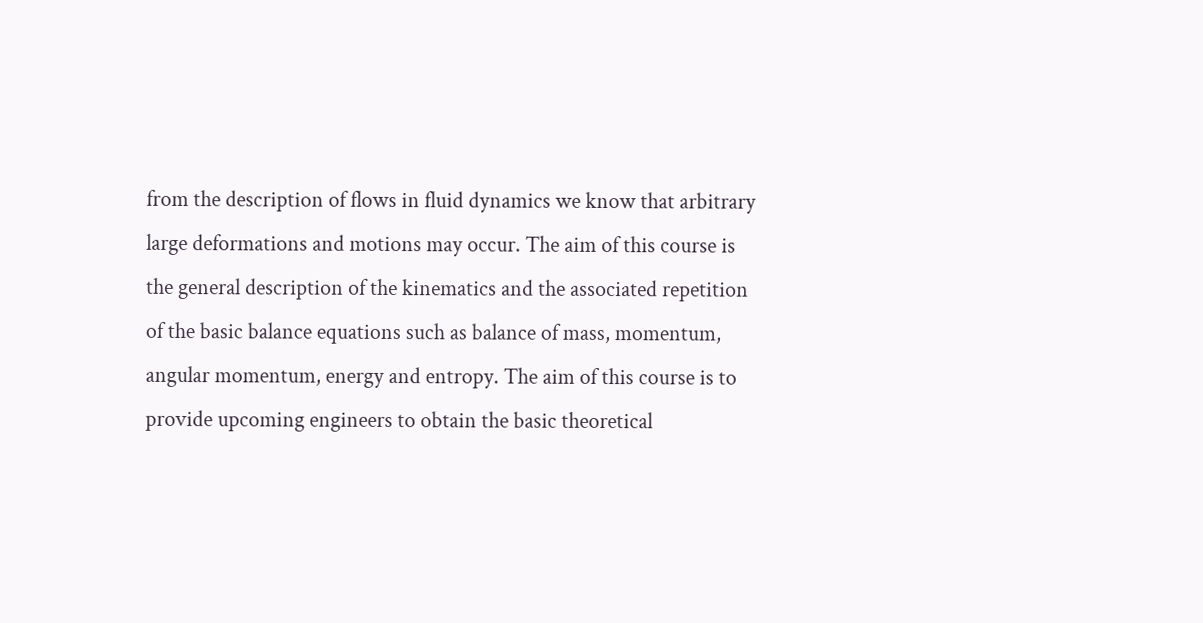from the description of flows in fluid dynamics we know that arbitrary large deformations and motions may occur. The aim of this course is the general description of the kinematics and the associated repetition of the basic balance equations such as balance of mass, momentum, angular momentum, energy and entropy. The aim of this course is to provide upcoming engineers to obtain the basic theoretical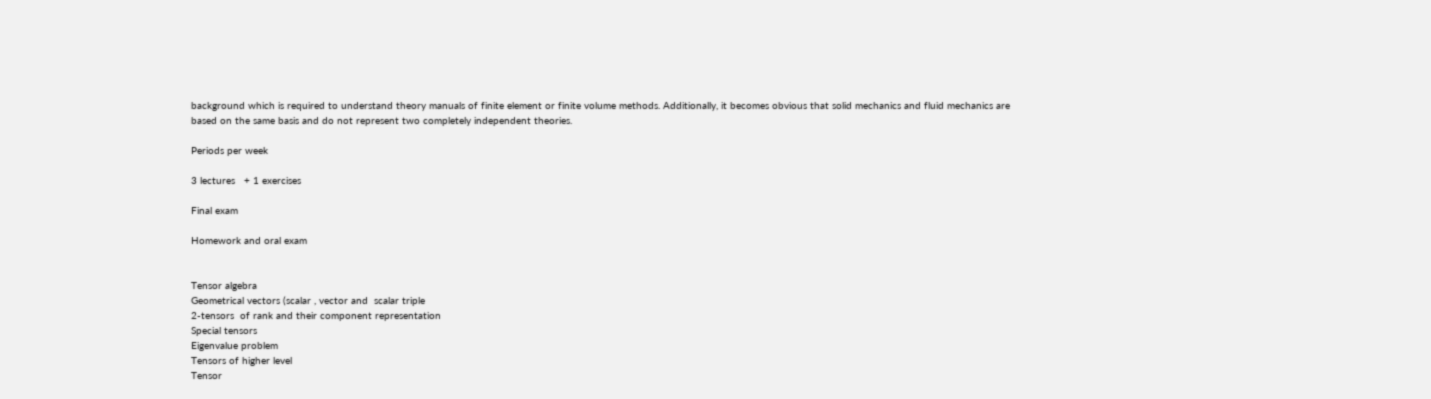background which is required to understand theory manuals of finite element or finite volume methods. Additionally, it becomes obvious that solid mechanics and fluid mechanics are based on the same basis and do not represent two completely independent theories.

Periods per week

3 lectures   + 1 exercises

Final exam

Homework and oral exam


Tensor algebra
Geometrical vectors (scalar , vector and  scalar triple
2-tensors  of rank and their component representation
Special tensors
Eigenvalue problem
Tensors of higher level
Tensor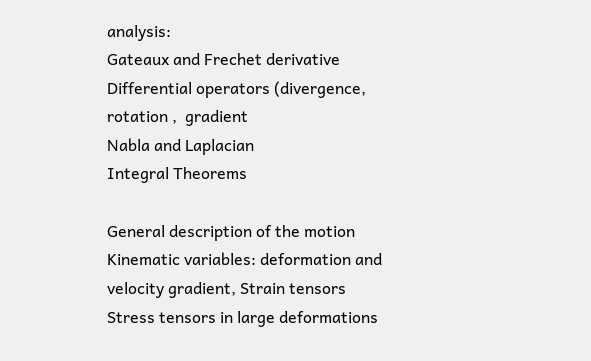analysis:
Gateaux and Frechet derivative
Differential operators (divergence, rotation ,  gradient
Nabla and Laplacian
Integral Theorems

General description of the motion
Kinematic variables: deformation and velocity gradient, Strain tensors
Stress tensors in large deformations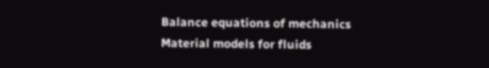Balance equations of mechanics
Material models for fluids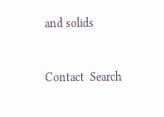and solids


Contact  Search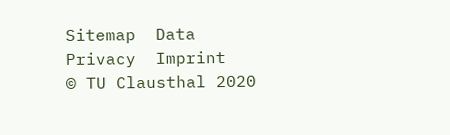Sitemap  Data Privacy  Imprint
© TU Clausthal 2020